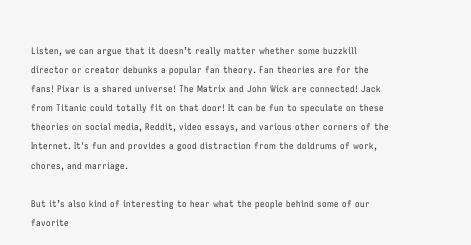Listen, we can argue that it doesn’t really matter whether some buzzkill director or creator debunks a popular fan theory. Fan theories are for the fans! Pixar is a shared universe! The Matrix and John Wick are connected! Jack from Titanic could totally fit on that door! It can be fun to speculate on these theories on social media, Reddit, video essays, and various other corners of the Internet. It's fun and provides a good distraction from the doldrums of work, chores, and marriage.

But it’s also kind of interesting to hear what the people behind some of our favorite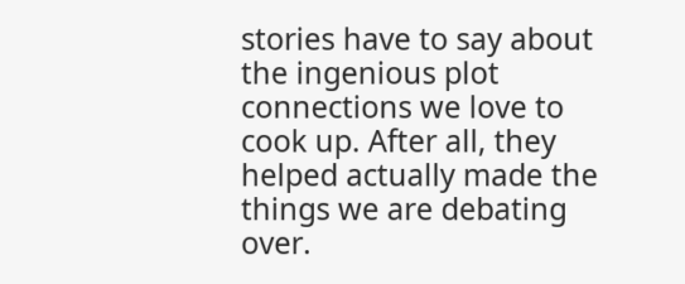stories have to say about the ingenious plot connections we love to cook up. After all, they helped actually made the things we are debating over.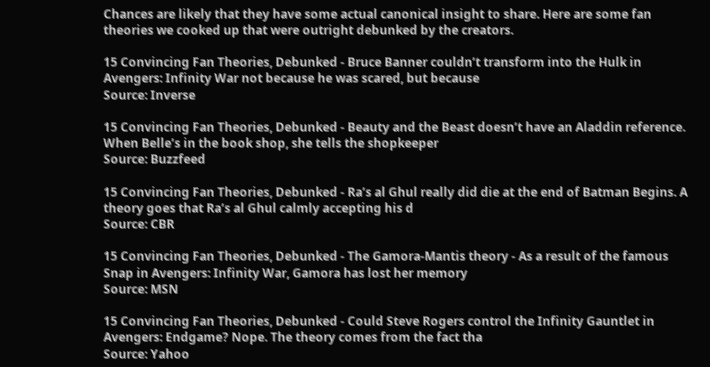Chances are likely that they have some actual canonical insight to share. Here are some fan theories we cooked up that were outright debunked by the creators.

15 Convincing Fan Theories, Debunked - Bruce Banner couldn’t transform into the Hulk in Avengers: Infinity War not because he was scared, but because
Source: Inverse

15 Convincing Fan Theories, Debunked - Beauty and the Beast doesn’t have an Aladdin reference. When Belle’s in the book shop, she tells the shopkeeper
Source: Buzzfeed

15 Convincing Fan Theories, Debunked - Ra’s al Ghul really did die at the end of Batman Begins. A theory goes that Ra’s al Ghul calmly accepting his d
Source: CBR

15 Convincing Fan Theories, Debunked - The Gamora-Mantis theory - As a result of the famous Snap in Avengers: Infinity War, Gamora has lost her memory
Source: MSN

15 Convincing Fan Theories, Debunked - Could Steve Rogers control the Infinity Gauntlet in Avengers: Endgame? Nope. The theory comes from the fact tha
Source: Yahoo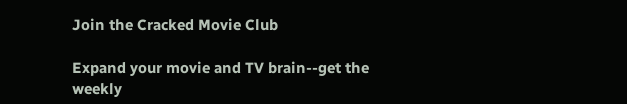Join the Cracked Movie Club

Expand your movie and TV brain--get the weekly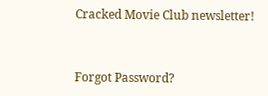Cracked Movie Club newsletter!


Forgot Password?